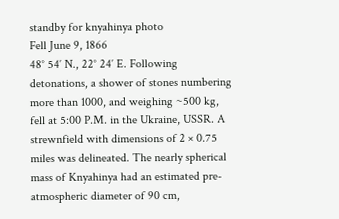standby for knyahinya photo
Fell June 9, 1866
48° 54′ N., 22° 24′ E. Following detonations, a shower of stones numbering more than 1000, and weighing ~500 kg, fell at 5:00 P.M. in the Ukraine, USSR. A strewnfield with dimensions of 2 × 0.75 miles was delineated. The nearly spherical mass of Knyahinya had an estimated pre-atmospheric diameter of 90 cm,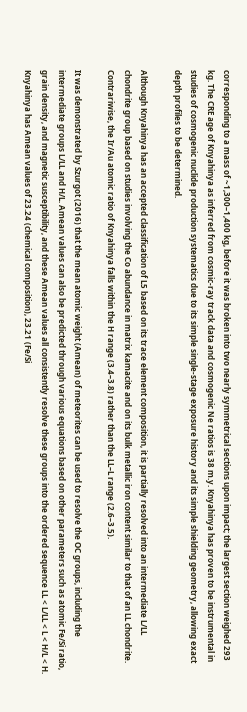corresponding to a mass of ~1,300–1,400 kg, before it was broken into two nearly symmetrical sections upon impact; the largest section weighed 293 kg. The CRE age of Knyahinya as inferred from cosmic-ray track data and cosmogenic Ne ratios is 38 m.y. Knyahinya has proven to be instrumental in studies of cosmogenic nuclide production systematics due to its simple single-stage exposure history and its simple shielding geometry, allowing exact depth profiles to be determined.

Although Knyahinya has an accepted classification of L5 based on its trace element composition, it is partially resolved into an intermediate L/LL chondrite group based on studies involving the Co abundance in matrix kamacite and on its bulk metallic iron content similar to that of an LL chondrite. Contrariwise, the Ir/Au atomic ratio of Knyahinya falls within the H range (3.4–3.8) rather than the LL–L range (2.6–3.5).

It was demonstrated by Szurgot (2016) that the mean atomic weight (Amean) of meteorites can be used to resolve the OC groups, including the intermediate groups L/LL and H/L. Amean values can also be predicted through various equations based on other parameters such as atomic Fe/Si ratio, grain density, and magnetic susceptibility, and these Amean values all consistently resolve these groups into the ordered sequence LL < L/LL < L < H/L < H. Knyahinya has Amean values of 23.24 (chemical composition), 23.21 (Fe/Si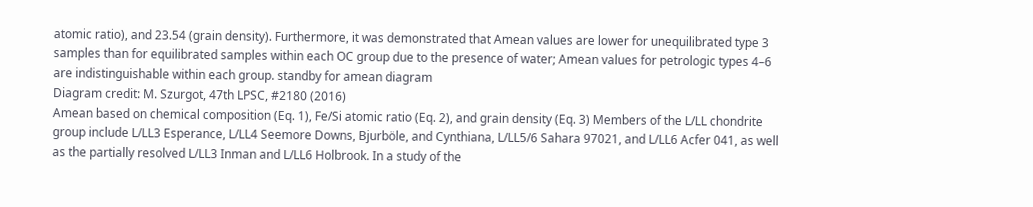atomic ratio), and 23.54 (grain density). Furthermore, it was demonstrated that Amean values are lower for unequilibrated type 3 samples than for equilibrated samples within each OC group due to the presence of water; Amean values for petrologic types 4–6 are indistinguishable within each group. standby for amean diagram
Diagram credit: M. Szurgot, 47th LPSC, #2180 (2016)
Amean based on chemical composition (Eq. 1), Fe/Si atomic ratio (Eq. 2), and grain density (Eq. 3) Members of the L/LL chondrite group include L/LL3 Esperance, L/LL4 Seemore Downs, Bjurböle, and Cynthiana, L/LL5/6 Sahara 97021, and L/LL6 Acfer 041, as well as the partially resolved L/LL3 Inman and L/LL6 Holbrook. In a study of the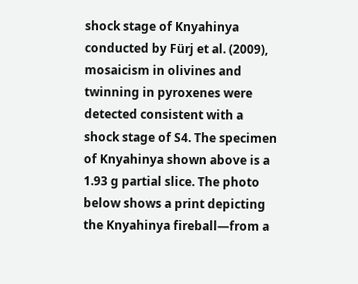shock stage of Knyahinya conducted by Fürj et al. (2009), mosaicism in olivines and twinning in pyroxenes were detected consistent with a shock stage of S4. The specimen of Knyahinya shown above is a 1.93 g partial slice. The photo below shows a print depicting the Knyahinya fireball—from a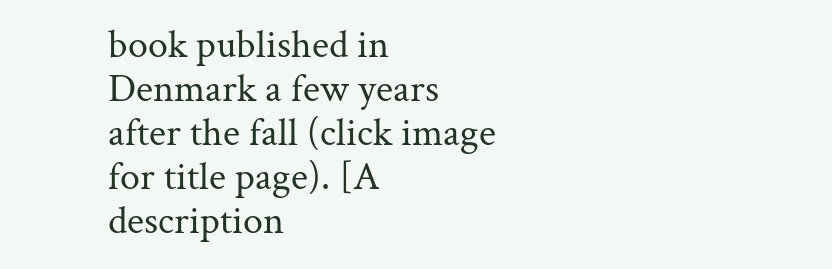book published in Denmark a few years after the fall (click image for title page). [A description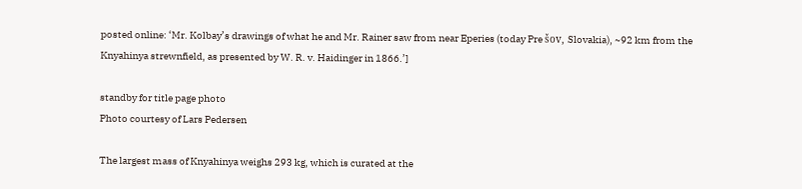posted online: ‘Mr. Kolbay’s drawings of what he and Mr. Rainer saw from near Eperies (today Pre šov, Slovakia), ~92 km from the Knyahinya strewnfield, as presented by W. R. v. Haidinger in 1866.’]

standby for title page photo
Photo courtesy of Lars Pedersen

The largest mass of Knyahinya weighs 293 kg, which is curated at the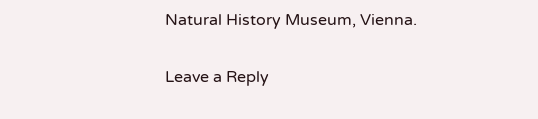Natural History Museum, Vienna.

Leave a Reply